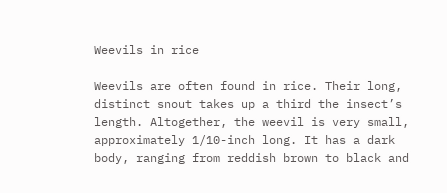Weevils in rice

Weevils are often found in rice. Their long, distinct snout takes up a third the insect’s length. Altogether, the weevil is very small, approximately 1/10-inch long. It has a dark body, ranging from reddish brown to black and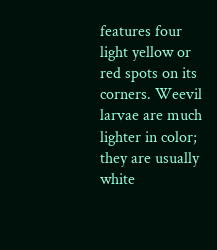features four light yellow or red spots on its corners. Weevil larvae are much lighter in color; they are usually white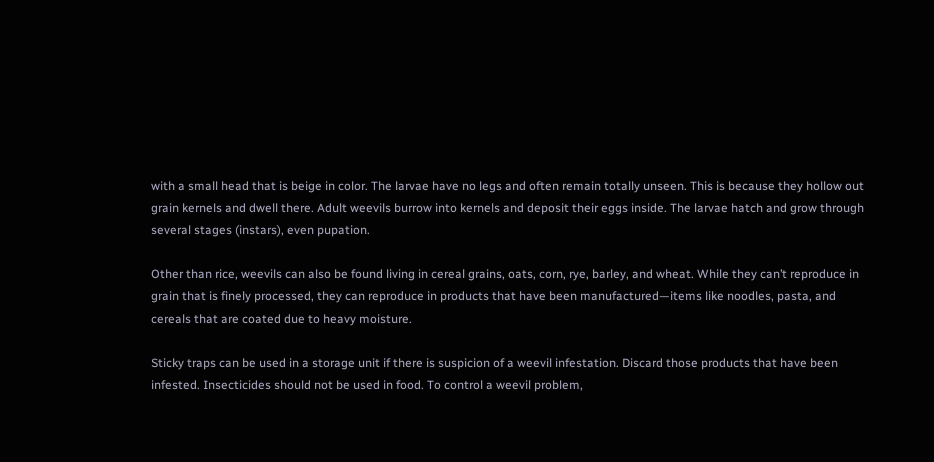with a small head that is beige in color. The larvae have no legs and often remain totally unseen. This is because they hollow out grain kernels and dwell there. Adult weevils burrow into kernels and deposit their eggs inside. The larvae hatch and grow through several stages (instars), even pupation.

Other than rice, weevils can also be found living in cereal grains, oats, corn, rye, barley, and wheat. While they can’t reproduce in grain that is finely processed, they can reproduce in products that have been manufactured—items like noodles, pasta, and cereals that are coated due to heavy moisture.

Sticky traps can be used in a storage unit if there is suspicion of a weevil infestation. Discard those products that have been infested. Insecticides should not be used in food. To control a weevil problem,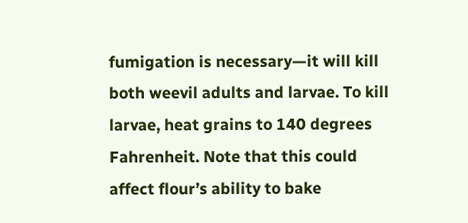fumigation is necessary—it will kill both weevil adults and larvae. To kill larvae, heat grains to 140 degrees Fahrenheit. Note that this could affect flour’s ability to bake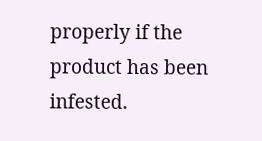properly if the product has been infested.